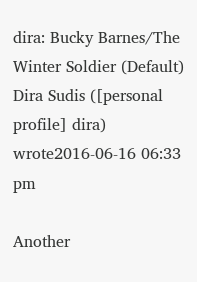dira: Bucky Barnes/The Winter Soldier (Default)
Dira Sudis ([personal profile] dira) wrote2016-06-16 06:33 pm

Another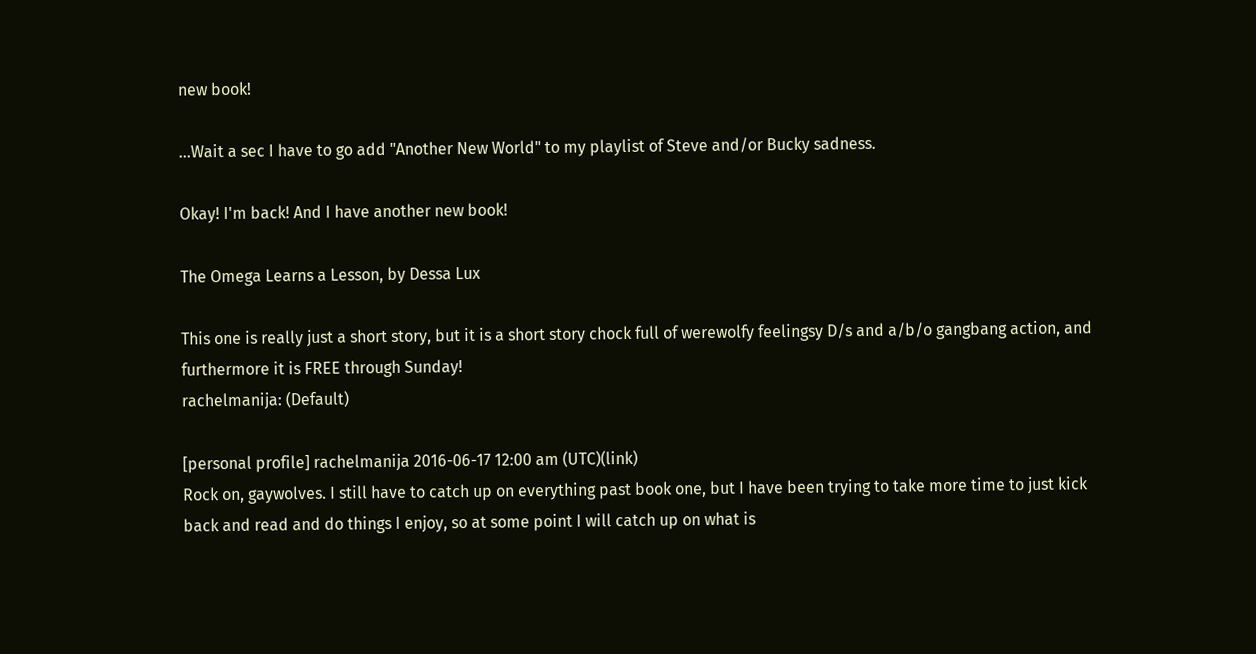new book!

...Wait a sec I have to go add "Another New World" to my playlist of Steve and/or Bucky sadness.

Okay! I'm back! And I have another new book!

The Omega Learns a Lesson, by Dessa Lux

This one is really just a short story, but it is a short story chock full of werewolfy feelingsy D/s and a/b/o gangbang action, and furthermore it is FREE through Sunday!
rachelmanija: (Default)

[personal profile] rachelmanija 2016-06-17 12:00 am (UTC)(link)
Rock on, gaywolves. I still have to catch up on everything past book one, but I have been trying to take more time to just kick back and read and do things I enjoy, so at some point I will catch up on what is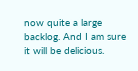now quite a large backlog. And I am sure it will be delicious.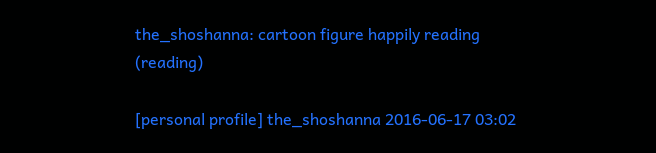the_shoshanna: cartoon figure happily reading (reading)

[personal profile] the_shoshanna 2016-06-17 03:02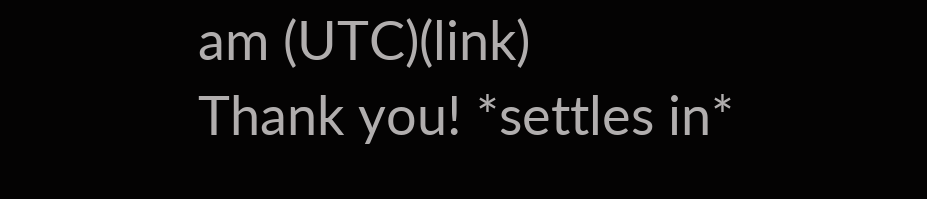am (UTC)(link)
Thank you! *settles in*